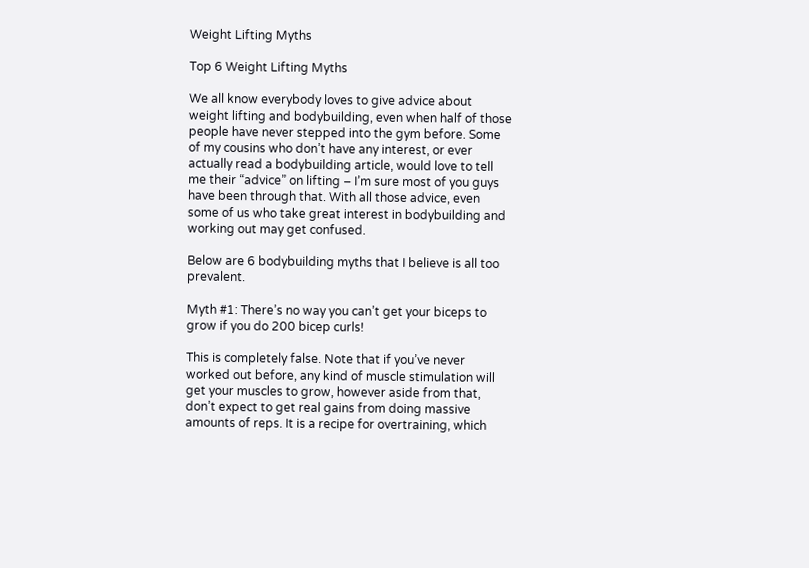Weight Lifting Myths

Top 6 Weight Lifting Myths

We all know everybody loves to give advice about weight lifting and bodybuilding, even when half of those people have never stepped into the gym before. Some of my cousins who don’t have any interest, or ever actually read a bodybuilding article, would love to tell me their “advice” on lifting – I’m sure most of you guys have been through that. With all those advice, even some of us who take great interest in bodybuilding and working out may get confused.

Below are 6 bodybuilding myths that I believe is all too prevalent.

Myth #1: There’s no way you can’t get your biceps to grow if you do 200 bicep curls!

This is completely false. Note that if you’ve never worked out before, any kind of muscle stimulation will get your muscles to grow, however aside from that, don’t expect to get real gains from doing massive amounts of reps. It is a recipe for overtraining, which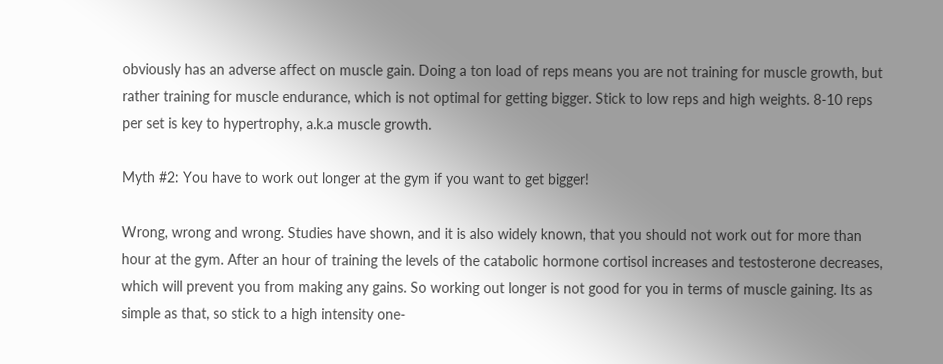obviously has an adverse affect on muscle gain. Doing a ton load of reps means you are not training for muscle growth, but rather training for muscle endurance, which is not optimal for getting bigger. Stick to low reps and high weights. 8-10 reps per set is key to hypertrophy, a.k.a muscle growth.

Myth #2: You have to work out longer at the gym if you want to get bigger!

Wrong, wrong and wrong. Studies have shown, and it is also widely known, that you should not work out for more than hour at the gym. After an hour of training the levels of the catabolic hormone cortisol increases and testosterone decreases, which will prevent you from making any gains. So working out longer is not good for you in terms of muscle gaining. Its as simple as that, so stick to a high intensity one-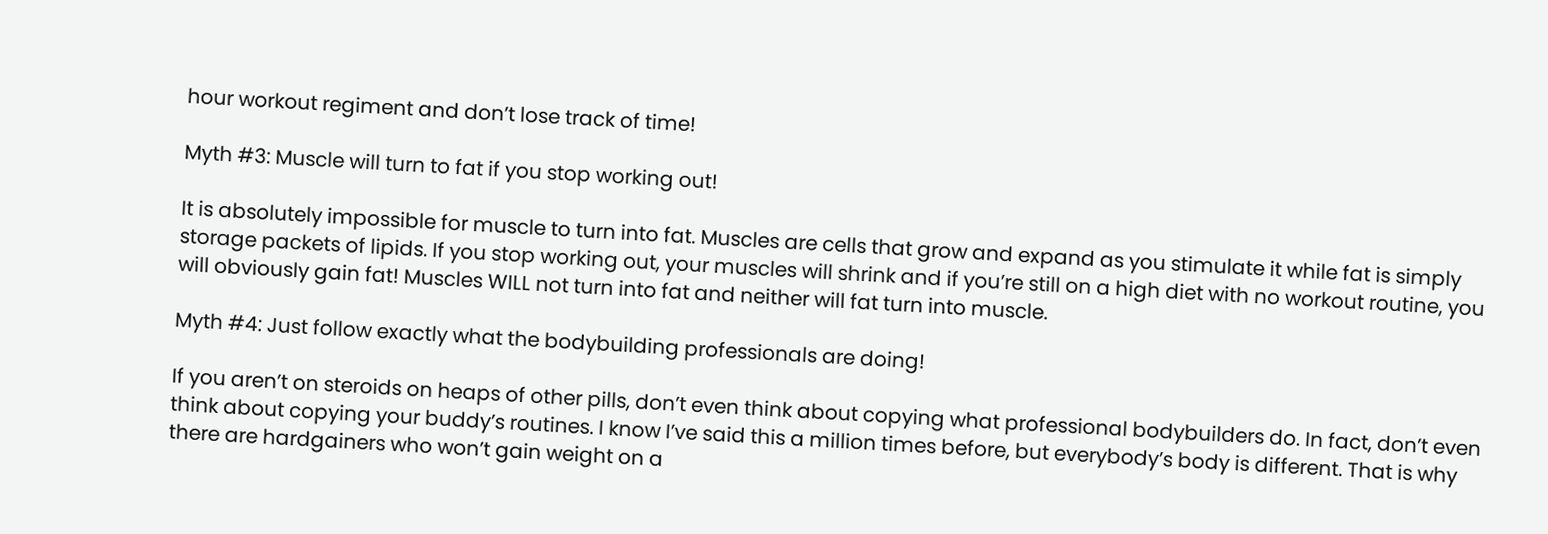hour workout regiment and don’t lose track of time!

Myth #3: Muscle will turn to fat if you stop working out!

It is absolutely impossible for muscle to turn into fat. Muscles are cells that grow and expand as you stimulate it while fat is simply storage packets of lipids. If you stop working out, your muscles will shrink and if you’re still on a high diet with no workout routine, you will obviously gain fat! Muscles WILL not turn into fat and neither will fat turn into muscle.

Myth #4: Just follow exactly what the bodybuilding professionals are doing!

If you aren’t on steroids on heaps of other pills, don’t even think about copying what professional bodybuilders do. In fact, don’t even think about copying your buddy’s routines. I know I’ve said this a million times before, but everybody’s body is different. That is why there are hardgainers who won’t gain weight on a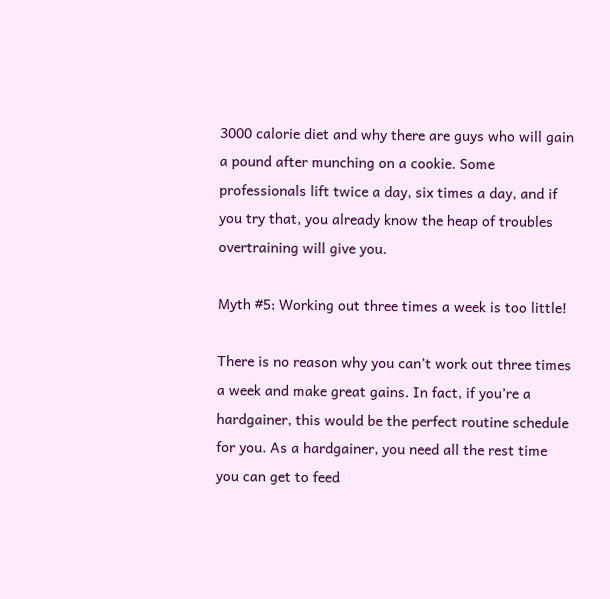3000 calorie diet and why there are guys who will gain a pound after munching on a cookie. Some professionals lift twice a day, six times a day, and if you try that, you already know the heap of troubles overtraining will give you.

Myth #5: Working out three times a week is too little!

There is no reason why you can’t work out three times a week and make great gains. In fact, if you’re a hardgainer, this would be the perfect routine schedule for you. As a hardgainer, you need all the rest time you can get to feed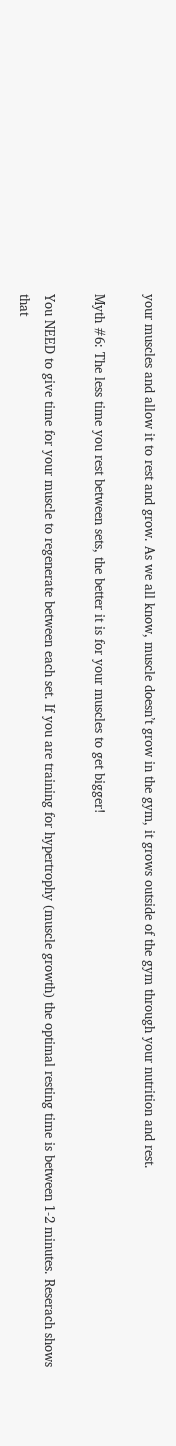your muscles and allow it to rest and grow. As we all know, muscle doesn’t grow in the gym, it grows outside of the gym through your nutrition and rest.

Myth #6: The less time you rest between sets, the better it is for your muscles to get bigger!

You NEED to give time for your muscle to regenerate between each set. If you are training for hypertrophy (muscle growth) the optimal resting time is between 1-2 minutes. Reserach shows that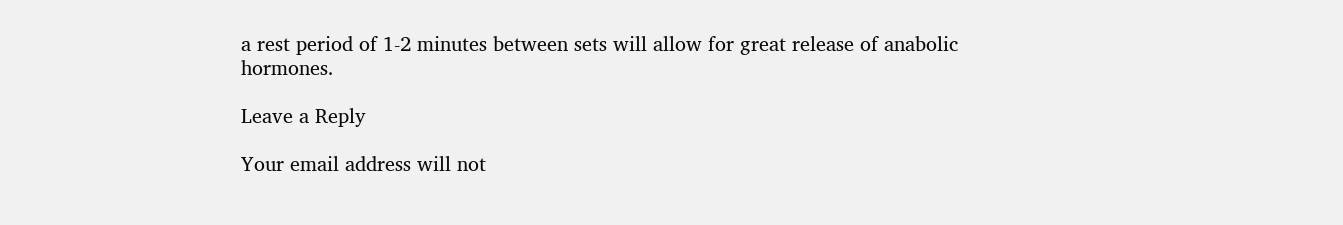a rest period of 1-2 minutes between sets will allow for great release of anabolic hormones.

Leave a Reply

Your email address will not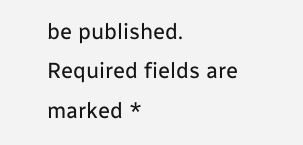be published. Required fields are marked *